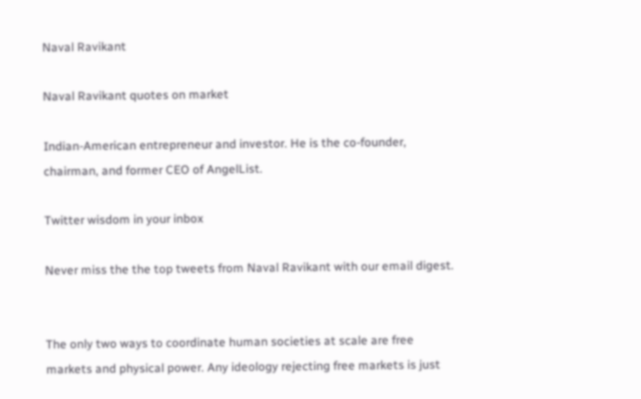Naval Ravikant

Naval Ravikant quotes on market

Indian-American entrepreneur and investor. He is the co-founder, chairman, and former CEO of AngelList.

Twitter wisdom in your inbox

Never miss the the top tweets from Naval Ravikant with our email digest.


The only two ways to coordinate human societies at scale are free markets and physical power. Any ideology rejecting free markets is just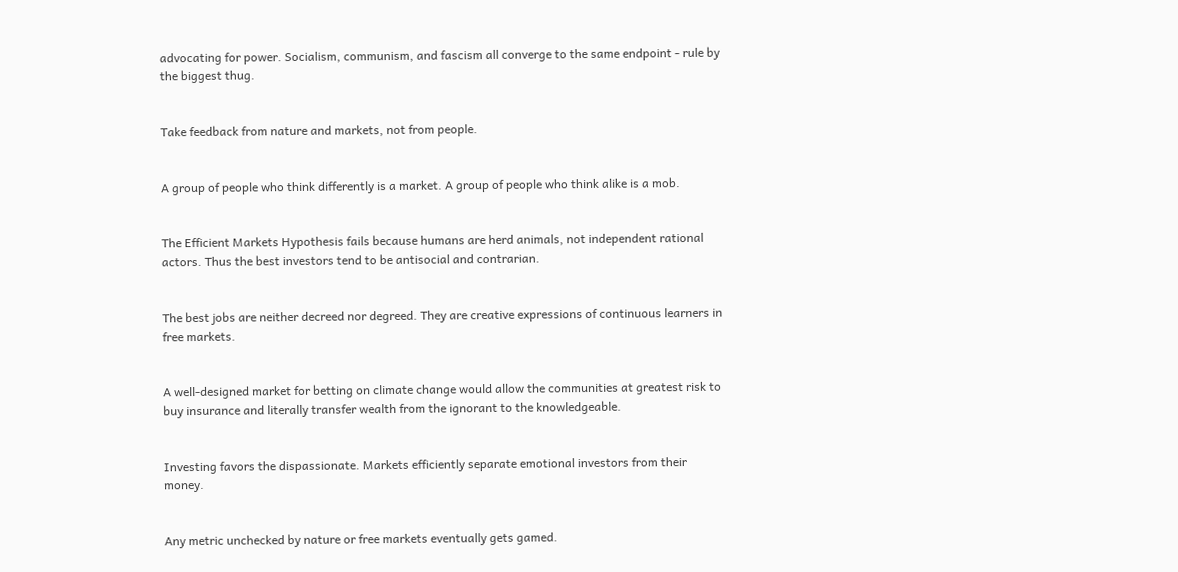advocating for power. Socialism, communism, and fascism all converge to the same endpoint - rule by the biggest thug.


Take feedback from nature and markets, not from people.


A group of people who think differently is a market. A group of people who think alike is a mob.


The Efficient Markets Hypothesis fails because humans are herd animals, not independent rational actors. Thus the best investors tend to be antisocial and contrarian.


The best jobs are neither decreed nor degreed. They are creative expressions of continuous learners in free markets.


A well-designed market for betting on climate change would allow the communities at greatest risk to buy insurance and literally transfer wealth from the ignorant to the knowledgeable.


Investing favors the dispassionate. Markets efficiently separate emotional investors from their money.


Any metric unchecked by nature or free markets eventually gets gamed.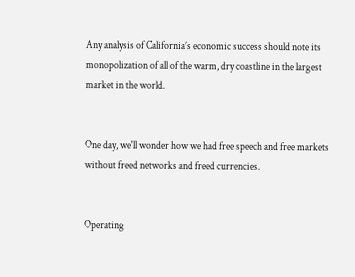Any analysis of California’s economic success should note its monopolization of all of the warm, dry coastline in the largest market in the world.


One day, we'll wonder how we had free speech and free markets without freed networks and freed currencies.


Operating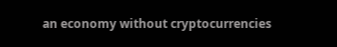an economy without cryptocurrencies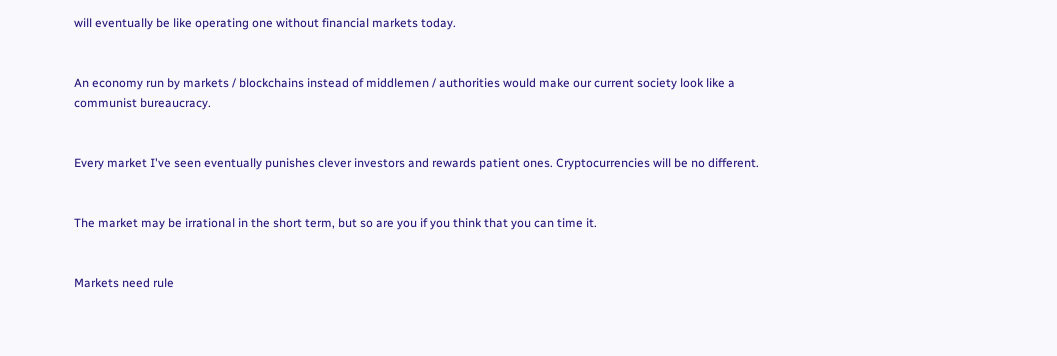will eventually be like operating one without financial markets today.


An economy run by markets / blockchains instead of middlemen / authorities would make our current society look like a communist bureaucracy.


Every market I've seen eventually punishes clever investors and rewards patient ones. Cryptocurrencies will be no different.


The market may be irrational in the short term, but so are you if you think that you can time it.


Markets need rule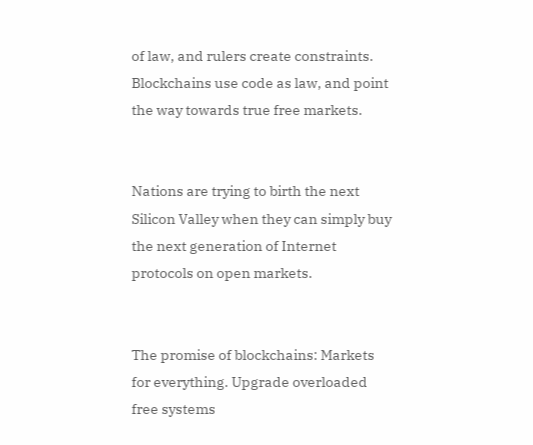of law, and rulers create constraints. Blockchains use code as law, and point the way towards true free markets.


Nations are trying to birth the next Silicon Valley when they can simply buy the next generation of Internet protocols on open markets.


The promise of blockchains: Markets for everything. Upgrade overloaded free systems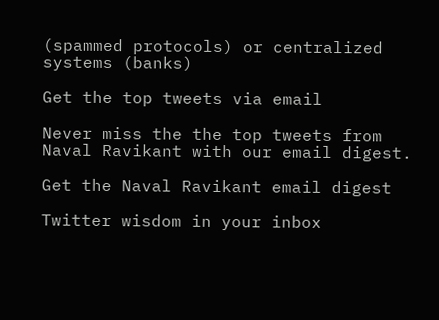(spammed protocols) or centralized systems (banks)

Get the top tweets via email

Never miss the the top tweets from Naval Ravikant with our email digest.

Get the Naval Ravikant email digest

Twitter wisdom in your inbox